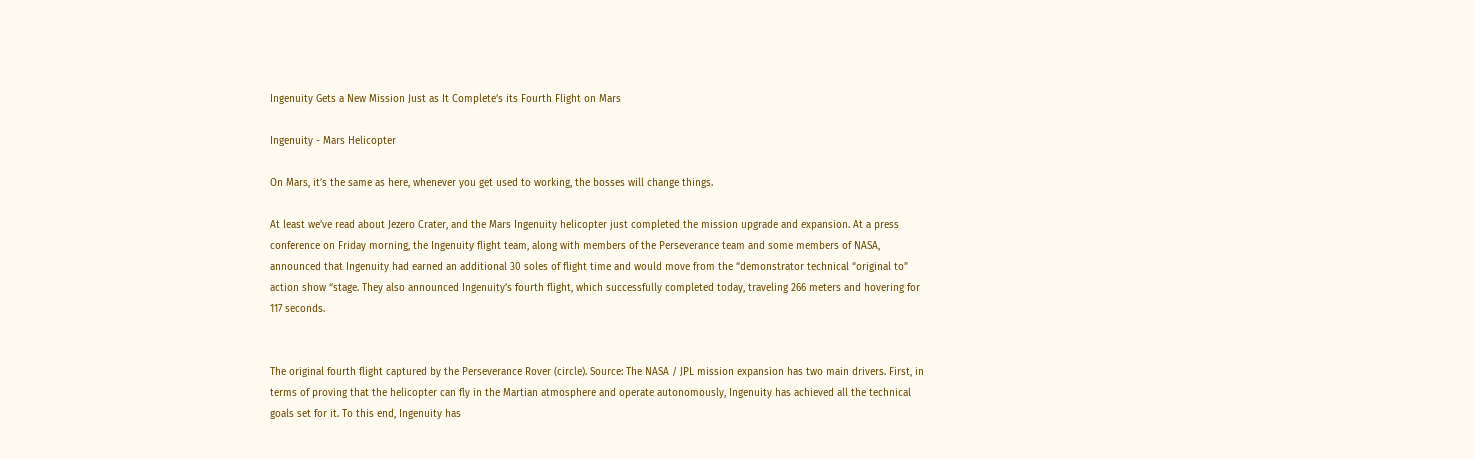Ingenuity Gets a New Mission Just as It Complete’s its Fourth Flight on Mars

Ingenuity - Mars Helicopter

On Mars, it’s the same as here, whenever you get used to working, the bosses will change things.

At least we’ve read about Jezero Crater, and the Mars Ingenuity helicopter just completed the mission upgrade and expansion. At a press conference on Friday morning, the Ingenuity flight team, along with members of the Perseverance team and some members of NASA, announced that Ingenuity had earned an additional 30 soles of flight time and would move from the “demonstrator technical “original to” action show “stage. They also announced Ingenuity’s fourth flight, which successfully completed today, traveling 266 meters and hovering for 117 seconds.


The original fourth flight captured by the Perseverance Rover (circle). Source: The NASA / JPL mission expansion has two main drivers. First, in terms of proving that the helicopter can fly in the Martian atmosphere and operate autonomously, Ingenuity has achieved all the technical goals set for it. To this end, Ingenuity has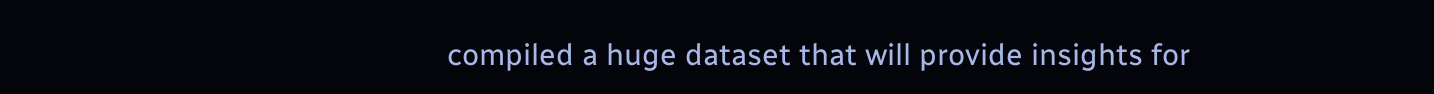compiled a huge dataset that will provide insights for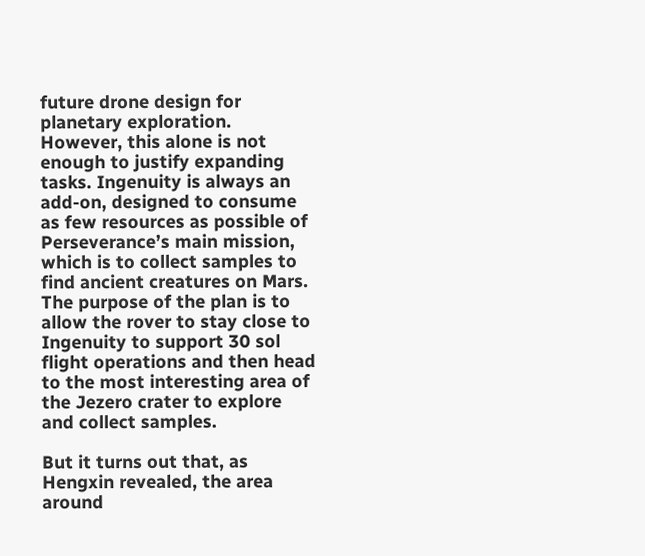future drone design for planetary exploration. However, this alone is not enough to justify expanding tasks. Ingenuity is always an add-on, designed to consume as few resources as possible of Perseverance’s main mission, which is to collect samples to find ancient creatures on Mars. The purpose of the plan is to allow the rover to stay close to Ingenuity to support 30 sol flight operations and then head to the most interesting area of the Jezero crater to explore and collect samples.

But it turns out that, as Hengxin revealed, the area around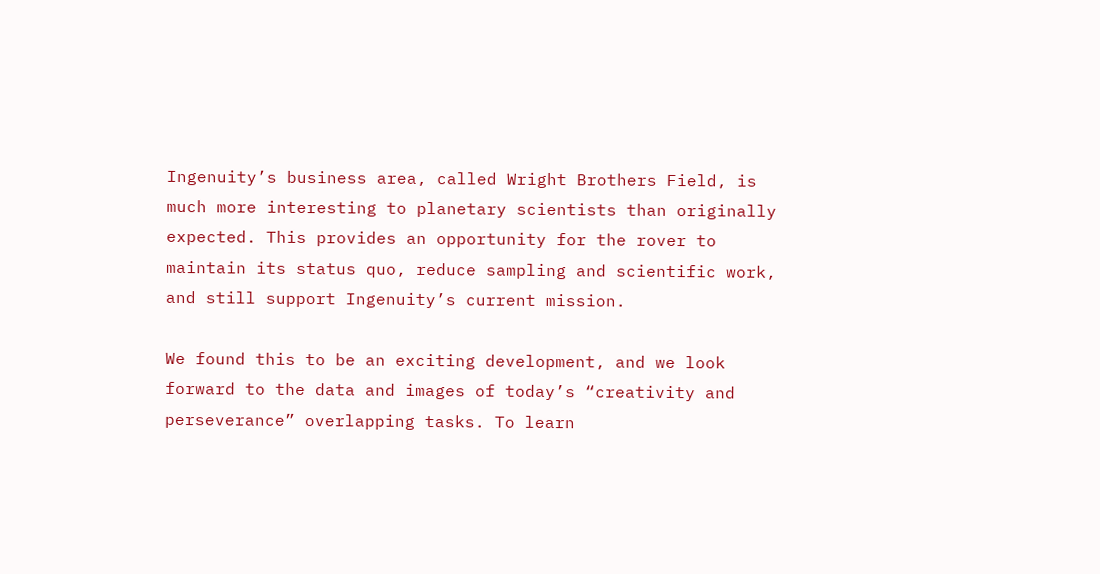Ingenuity’s business area, called Wright Brothers Field, is much more interesting to planetary scientists than originally expected. This provides an opportunity for the rover to maintain its status quo, reduce sampling and scientific work, and still support Ingenuity’s current mission.

We found this to be an exciting development, and we look forward to the data and images of today’s “creativity and perseverance” overlapping tasks. To learn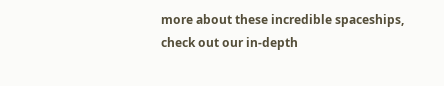more about these incredible spaceships, check out our in-depth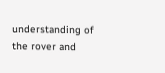understanding of the rover and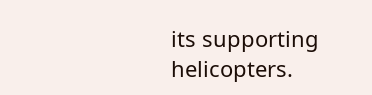its supporting helicopters.